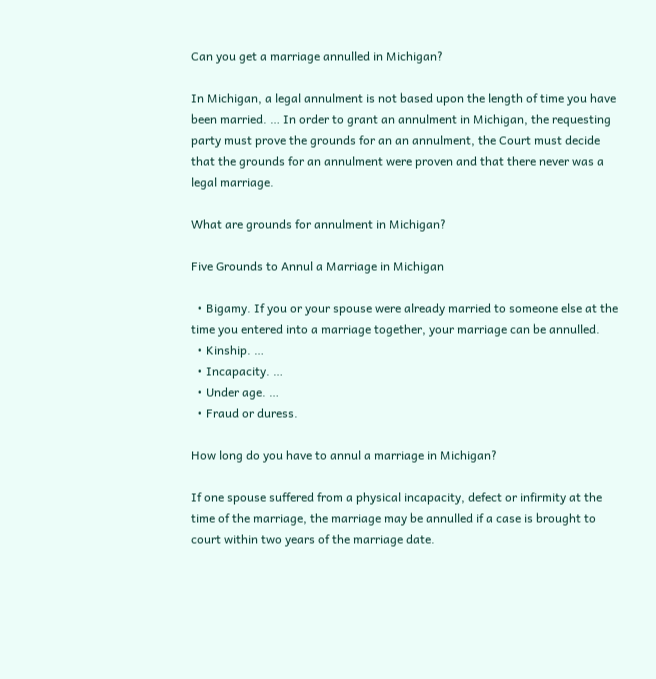Can you get a marriage annulled in Michigan?

In Michigan, a legal annulment is not based upon the length of time you have been married. … In order to grant an annulment in Michigan, the requesting party must prove the grounds for an an annulment, the Court must decide that the grounds for an annulment were proven and that there never was a legal marriage.

What are grounds for annulment in Michigan?

Five Grounds to Annul a Marriage in Michigan

  • Bigamy. If you or your spouse were already married to someone else at the time you entered into a marriage together, your marriage can be annulled.
  • Kinship. …
  • Incapacity. …
  • Under age. …
  • Fraud or duress.

How long do you have to annul a marriage in Michigan?

If one spouse suffered from a physical incapacity, defect or infirmity at the time of the marriage, the marriage may be annulled if a case is brought to court within two years of the marriage date.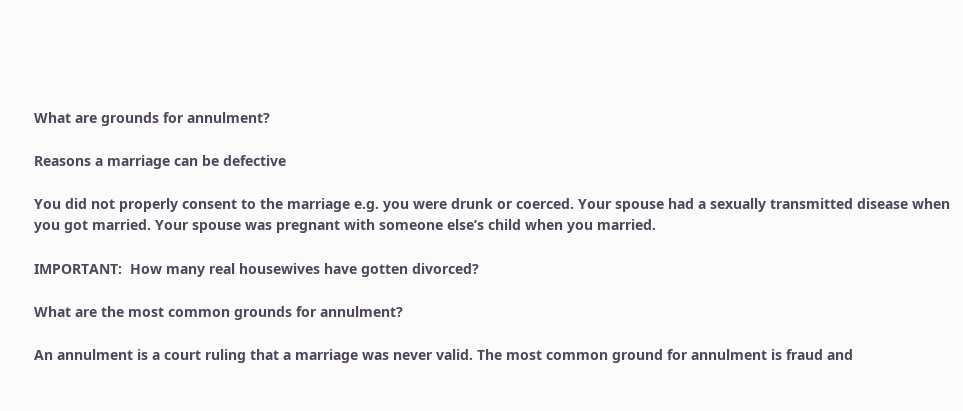What are grounds for annulment?

Reasons a marriage can be defective

You did not properly consent to the marriage e.g. you were drunk or coerced. Your spouse had a sexually transmitted disease when you got married. Your spouse was pregnant with someone else’s child when you married.

IMPORTANT:  How many real housewives have gotten divorced?

What are the most common grounds for annulment?

An annulment is a court ruling that a marriage was never valid. The most common ground for annulment is fraud and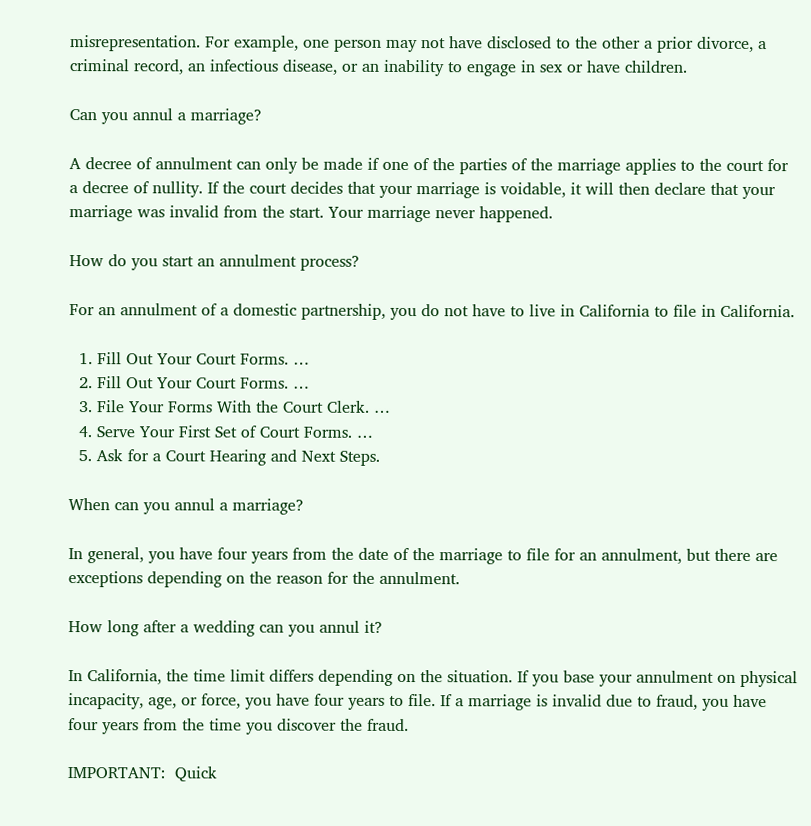misrepresentation. For example, one person may not have disclosed to the other a prior divorce, a criminal record, an infectious disease, or an inability to engage in sex or have children.

Can you annul a marriage?

A decree of annulment can only be made if one of the parties of the marriage applies to the court for a decree of nullity. If the court decides that your marriage is voidable, it will then declare that your marriage was invalid from the start. Your marriage never happened.

How do you start an annulment process?

For an annulment of a domestic partnership, you do not have to live in California to file in California.

  1. Fill Out Your Court Forms. …
  2. Fill Out Your Court Forms. …
  3. File Your Forms With the Court Clerk. …
  4. Serve Your First Set of Court Forms. …
  5. Ask for a Court Hearing and Next Steps.

When can you annul a marriage?

In general, you have four years from the date of the marriage to file for an annulment, but there are exceptions depending on the reason for the annulment.

How long after a wedding can you annul it?

In California, the time limit differs depending on the situation. If you base your annulment on physical incapacity, age, or force, you have four years to file. If a marriage is invalid due to fraud, you have four years from the time you discover the fraud.

IMPORTANT:  Quick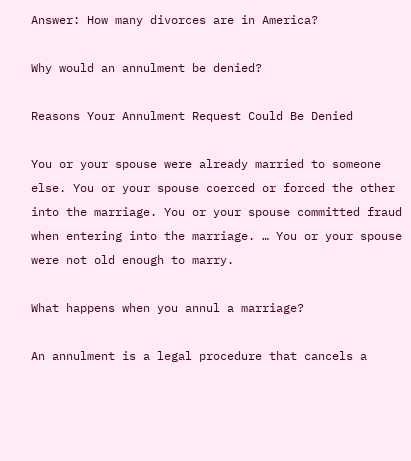Answer: How many divorces are in America?

Why would an annulment be denied?

Reasons Your Annulment Request Could Be Denied

You or your spouse were already married to someone else. You or your spouse coerced or forced the other into the marriage. You or your spouse committed fraud when entering into the marriage. … You or your spouse were not old enough to marry.

What happens when you annul a marriage?

An annulment is a legal procedure that cancels a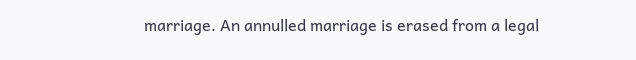marriage. An annulled marriage is erased from a legal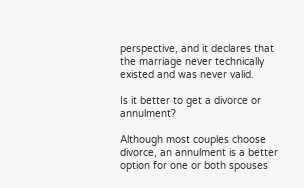perspective, and it declares that the marriage never technically existed and was never valid.

Is it better to get a divorce or annulment?

Although most couples choose divorce, an annulment is a better option for one or both spouses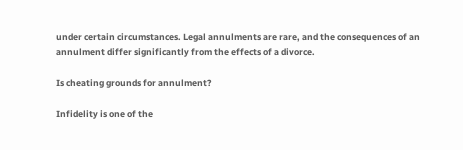under certain circumstances. Legal annulments are rare, and the consequences of an annulment differ significantly from the effects of a divorce.

Is cheating grounds for annulment?

Infidelity is one of the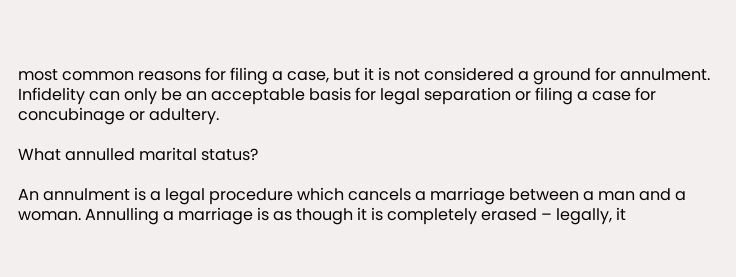most common reasons for filing a case, but it is not considered a ground for annulment. Infidelity can only be an acceptable basis for legal separation or filing a case for concubinage or adultery.

What annulled marital status?

An annulment is a legal procedure which cancels a marriage between a man and a woman. Annulling a marriage is as though it is completely erased – legally, it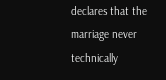declares that the marriage never technically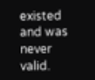existed and was never valid.